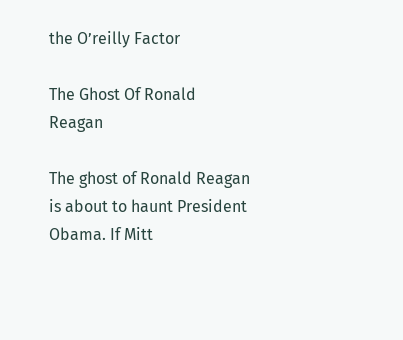the O’reilly Factor

The Ghost Of Ronald Reagan

The ghost of Ronald Reagan is about to haunt President Obama. If Mitt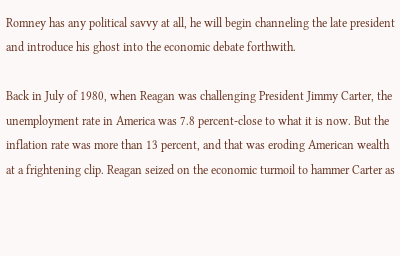Romney has any political savvy at all, he will begin channeling the late president and introduce his ghost into the economic debate forthwith.

Back in July of 1980, when Reagan was challenging President Jimmy Carter, the unemployment rate in America was 7.8 percent-close to what it is now. But the inflation rate was more than 13 percent, and that was eroding American wealth at a frightening clip. Reagan seized on the economic turmoil to hammer Carter as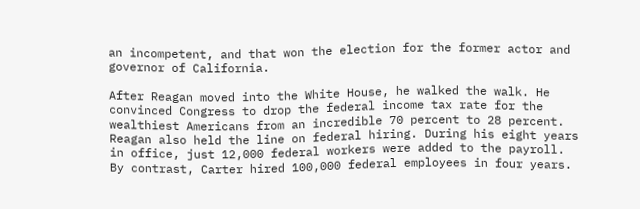an incompetent, and that won the election for the former actor and governor of California.

After Reagan moved into the White House, he walked the walk. He convinced Congress to drop the federal income tax rate for the wealthiest Americans from an incredible 70 percent to 28 percent. Reagan also held the line on federal hiring. During his eight years in office, just 12,000 federal workers were added to the payroll. By contrast, Carter hired 100,000 federal employees in four years.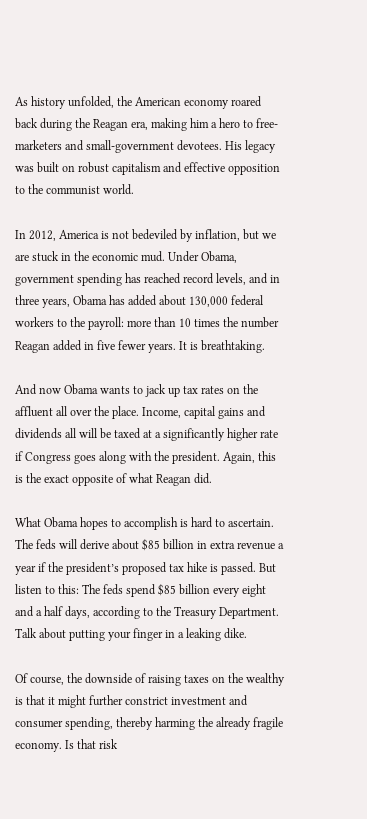As history unfolded, the American economy roared back during the Reagan era, making him a hero to free-marketers and small-government devotees. His legacy was built on robust capitalism and effective opposition to the communist world.

In 2012, America is not bedeviled by inflation, but we are stuck in the economic mud. Under Obama, government spending has reached record levels, and in three years, Obama has added about 130,000 federal workers to the payroll: more than 10 times the number Reagan added in five fewer years. It is breathtaking.

And now Obama wants to jack up tax rates on the affluent all over the place. Income, capital gains and dividends all will be taxed at a significantly higher rate if Congress goes along with the president. Again, this is the exact opposite of what Reagan did.

What Obama hopes to accomplish is hard to ascertain. The feds will derive about $85 billion in extra revenue a year if the president’s proposed tax hike is passed. But listen to this: The feds spend $85 billion every eight and a half days, according to the Treasury Department. Talk about putting your finger in a leaking dike.

Of course, the downside of raising taxes on the wealthy is that it might further constrict investment and consumer spending, thereby harming the already fragile economy. Is that risk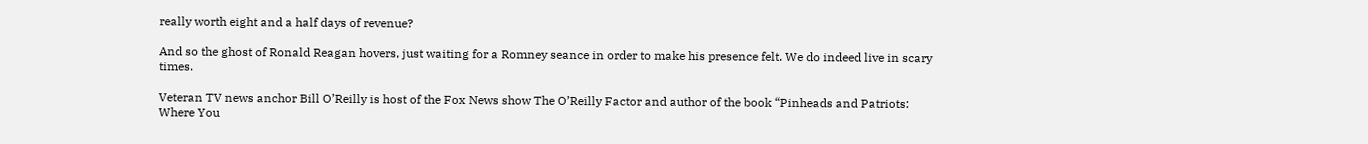really worth eight and a half days of revenue?

And so the ghost of Ronald Reagan hovers, just waiting for a Romney seance in order to make his presence felt. We do indeed live in scary times.

Veteran TV news anchor Bill O’Reilly is host of the Fox News show The O’Reilly Factor and author of the book “Pinheads and Patriots: Where You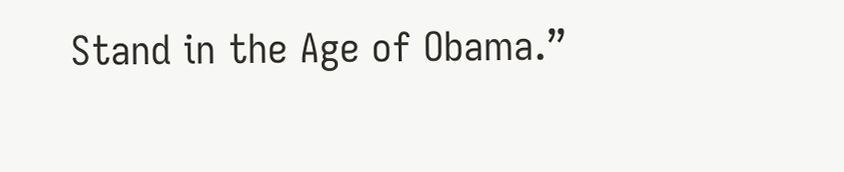Stand in the Age of Obama.”